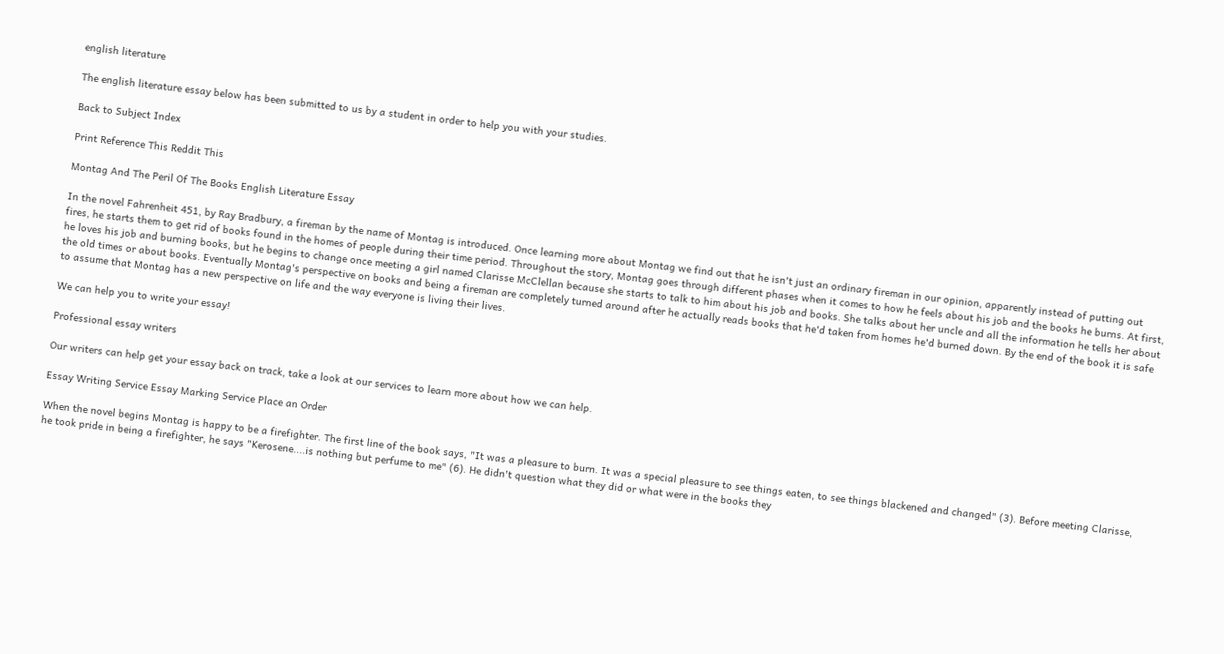english literature

The english literature essay below has been submitted to us by a student in order to help you with your studies.

Back to Subject Index

Print Reference This Reddit This

Montag And The Peril Of The Books English Literature Essay

In the novel Fahrenheit 451, by Ray Bradbury, a fireman by the name of Montag is introduced. Once learning more about Montag we find out that he isn't just an ordinary fireman in our opinion, apparently instead of putting out fires, he starts them to get rid of books found in the homes of people during their time period. Throughout the story, Montag goes through different phases when it comes to how he feels about his job and the books he burns. At first, he loves his job and burning books, but he begins to change once meeting a girl named Clarisse McClellan because she starts to talk to him about his job and books. She talks about her uncle and all the information he tells her about the old times or about books. Eventually Montag's perspective on books and being a fireman are completely turned around after he actually reads books that he'd taken from homes he'd burned down. By the end of the book it is safe to assume that Montag has a new perspective on life and the way everyone is living their lives.

We can help you to write your essay!

Professional essay writers

Our writers can help get your essay back on track, take a look at our services to learn more about how we can help.

Essay Writing Service Essay Marking Service Place an Order

When the novel begins Montag is happy to be a firefighter. The first line of the book says, "It was a pleasure to burn. It was a special pleasure to see things eaten, to see things blackened and changed" (3). Before meeting Clarisse, he took pride in being a firefighter, he says "Kerosene....is nothing but perfume to me" (6). He didn't question what they did or what were in the books they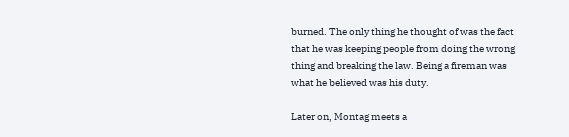burned. The only thing he thought of was the fact that he was keeping people from doing the wrong thing and breaking the law. Being a fireman was what he believed was his duty.

Later on, Montag meets a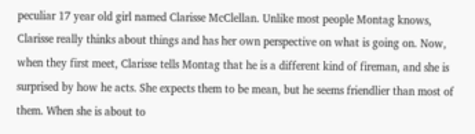peculiar 17 year old girl named Clarisse McClellan. Unlike most people Montag knows, Clarisse really thinks about things and has her own perspective on what is going on. Now, when they first meet, Clarisse tells Montag that he is a different kind of fireman, and she is surprised by how he acts. She expects them to be mean, but he seems friendlier than most of them. When she is about to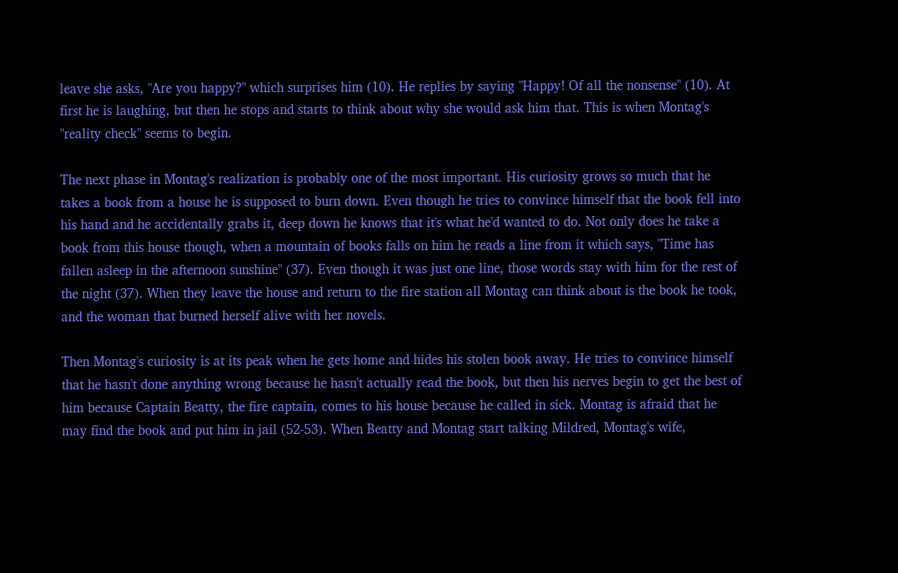leave she asks, "Are you happy?" which surprises him (10). He replies by saying "Happy! Of all the nonsense" (10). At first he is laughing, but then he stops and starts to think about why she would ask him that. This is when Montag's "reality check" seems to begin.

The next phase in Montag's realization is probably one of the most important. His curiosity grows so much that he takes a book from a house he is supposed to burn down. Even though he tries to convince himself that the book fell into his hand and he accidentally grabs it, deep down he knows that it's what he'd wanted to do. Not only does he take a book from this house though, when a mountain of books falls on him he reads a line from it which says, "Time has fallen asleep in the afternoon sunshine" (37). Even though it was just one line, those words stay with him for the rest of the night (37). When they leave the house and return to the fire station all Montag can think about is the book he took, and the woman that burned herself alive with her novels.

Then Montag's curiosity is at its peak when he gets home and hides his stolen book away. He tries to convince himself that he hasn't done anything wrong because he hasn't actually read the book, but then his nerves begin to get the best of him because Captain Beatty, the fire captain, comes to his house because he called in sick. Montag is afraid that he may find the book and put him in jail (52-53). When Beatty and Montag start talking Mildred, Montag's wife,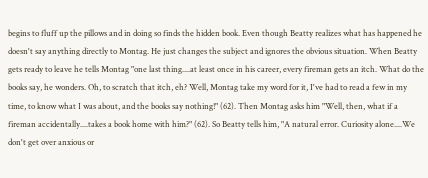begins to fluff up the pillows and in doing so finds the hidden book. Even though Beatty realizes what has happened he doesn't say anything directly to Montag. He just changes the subject and ignores the obvious situation. When Beatty gets ready to leave he tells Montag "one last thing....at least once in his career, every fireman gets an itch. What do the books say, he wonders. Oh, to scratch that itch, eh? Well, Montag take my word for it, I've had to read a few in my time, to know what I was about, and the books say nothing!" (62). Then Montag asks him "Well, then, what if a fireman accidentally....takes a book home with him?" (62). So Beatty tells him, "A natural error. Curiosity alone....We don't get over anxious or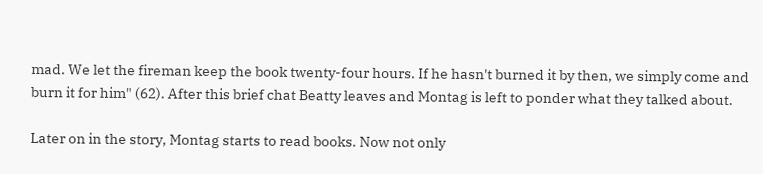mad. We let the fireman keep the book twenty-four hours. If he hasn't burned it by then, we simply come and burn it for him" (62). After this brief chat Beatty leaves and Montag is left to ponder what they talked about.

Later on in the story, Montag starts to read books. Now not only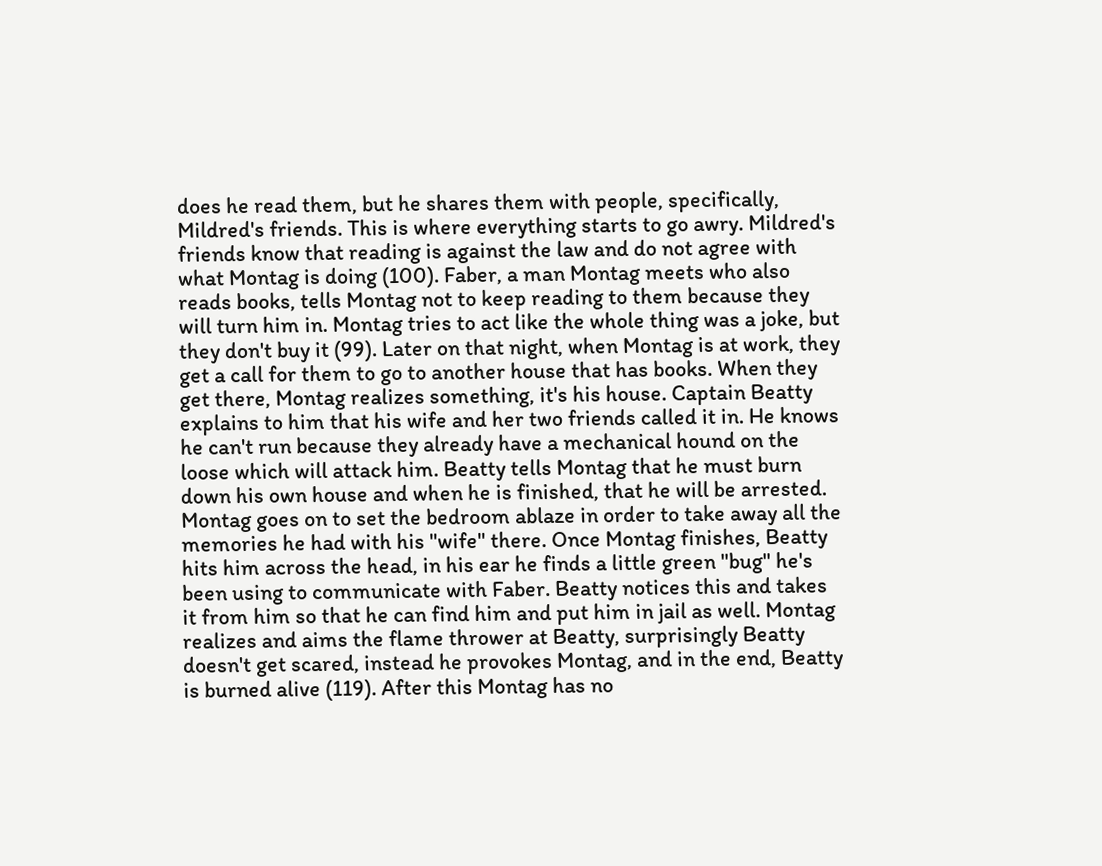does he read them, but he shares them with people, specifically, Mildred's friends. This is where everything starts to go awry. Mildred's friends know that reading is against the law and do not agree with what Montag is doing (100). Faber, a man Montag meets who also reads books, tells Montag not to keep reading to them because they will turn him in. Montag tries to act like the whole thing was a joke, but they don't buy it (99). Later on that night, when Montag is at work, they get a call for them to go to another house that has books. When they get there, Montag realizes something, it's his house. Captain Beatty explains to him that his wife and her two friends called it in. He knows he can't run because they already have a mechanical hound on the loose which will attack him. Beatty tells Montag that he must burn down his own house and when he is finished, that he will be arrested. Montag goes on to set the bedroom ablaze in order to take away all the memories he had with his "wife" there. Once Montag finishes, Beatty hits him across the head, in his ear he finds a little green "bug" he's been using to communicate with Faber. Beatty notices this and takes it from him so that he can find him and put him in jail as well. Montag realizes and aims the flame thrower at Beatty, surprisingly Beatty doesn't get scared, instead he provokes Montag, and in the end, Beatty is burned alive (119). After this Montag has no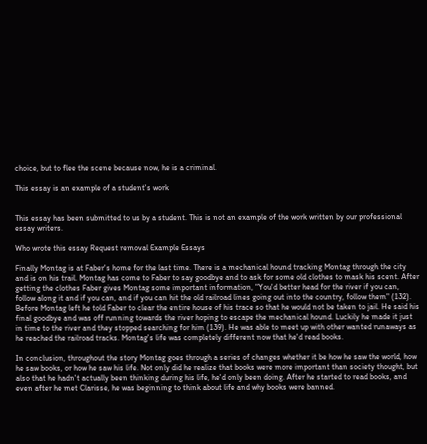choice, but to flee the scene because now, he is a criminal.

This essay is an example of a student's work


This essay has been submitted to us by a student. This is not an example of the work written by our professional essay writers.

Who wrote this essay Request removal Example Essays

Finally Montag is at Faber's home for the last time. There is a mechanical hound tracking Montag through the city and is on his trail. Montag has come to Faber to say goodbye and to ask for some old clothes to mask his scent. After getting the clothes Faber gives Montag some important information, "You'd better head for the river if you can, follow along it and if you can, and if you can hit the old railroad lines going out into the country, follow them" (132). Before Montag left he told Faber to clear the entire house of his trace so that he would not be taken to jail. He said his final goodbye and was off running towards the river hoping to escape the mechanical hound. Luckily he made it just in time to the river and they stopped searching for him (139). He was able to meet up with other wanted runaways as he reached the railroad tracks. Montag's life was completely different now that he'd read books.

In conclusion, throughout the story Montag goes through a series of changes whether it be how he saw the world, how he saw books, or how he saw his life. Not only did he realize that books were more important than society thought, but also that he hadn't actually been thinking during his life, he'd only been doing. After he started to read books, and even after he met Clarisse, he was beginning to think about life and why books were banned.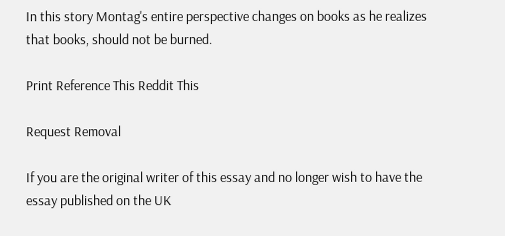In this story Montag's entire perspective changes on books as he realizes that books, should not be burned.

Print Reference This Reddit This

Request Removal

If you are the original writer of this essay and no longer wish to have the essay published on the UK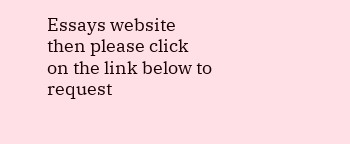Essays website then please click on the link below to request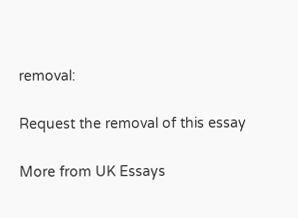removal:

Request the removal of this essay

More from UK Essays